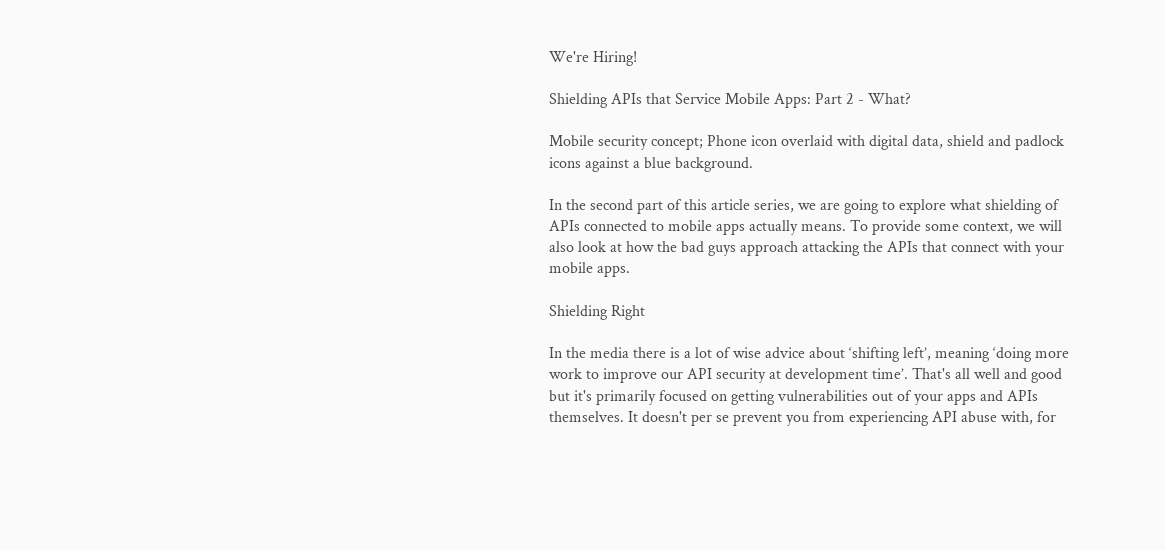We're Hiring!

Shielding APIs that Service Mobile Apps: Part 2 - What?

Mobile security concept; Phone icon overlaid with digital data, shield and padlock icons against a blue background.

In the second part of this article series, we are going to explore what shielding of APIs connected to mobile apps actually means. To provide some context, we will also look at how the bad guys approach attacking the APIs that connect with your mobile apps.

Shielding Right

In the media there is a lot of wise advice about ‘shifting left’, meaning ‘doing more work to improve our API security at development time’. That's all well and good but it's primarily focused on getting vulnerabilities out of your apps and APIs themselves. It doesn't per se prevent you from experiencing API abuse with, for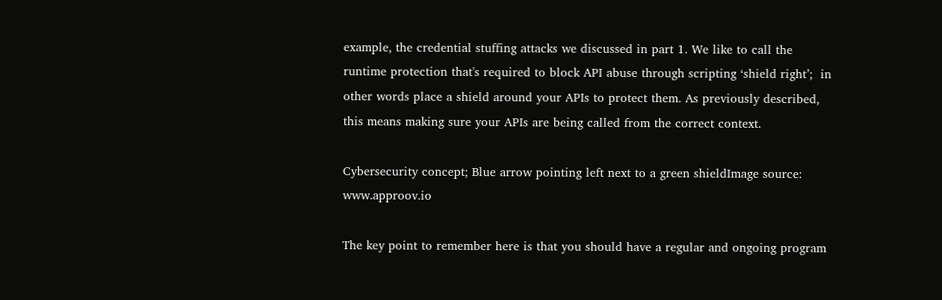example, the credential stuffing attacks we discussed in part 1. We like to call the runtime protection that's required to block API abuse through scripting ‘shield right’;  in other words place a shield around your APIs to protect them. As previously described, this means making sure your APIs are being called from the correct context.

Cybersecurity concept; Blue arrow pointing left next to a green shieldImage source: www.approov.io

The key point to remember here is that you should have a regular and ongoing program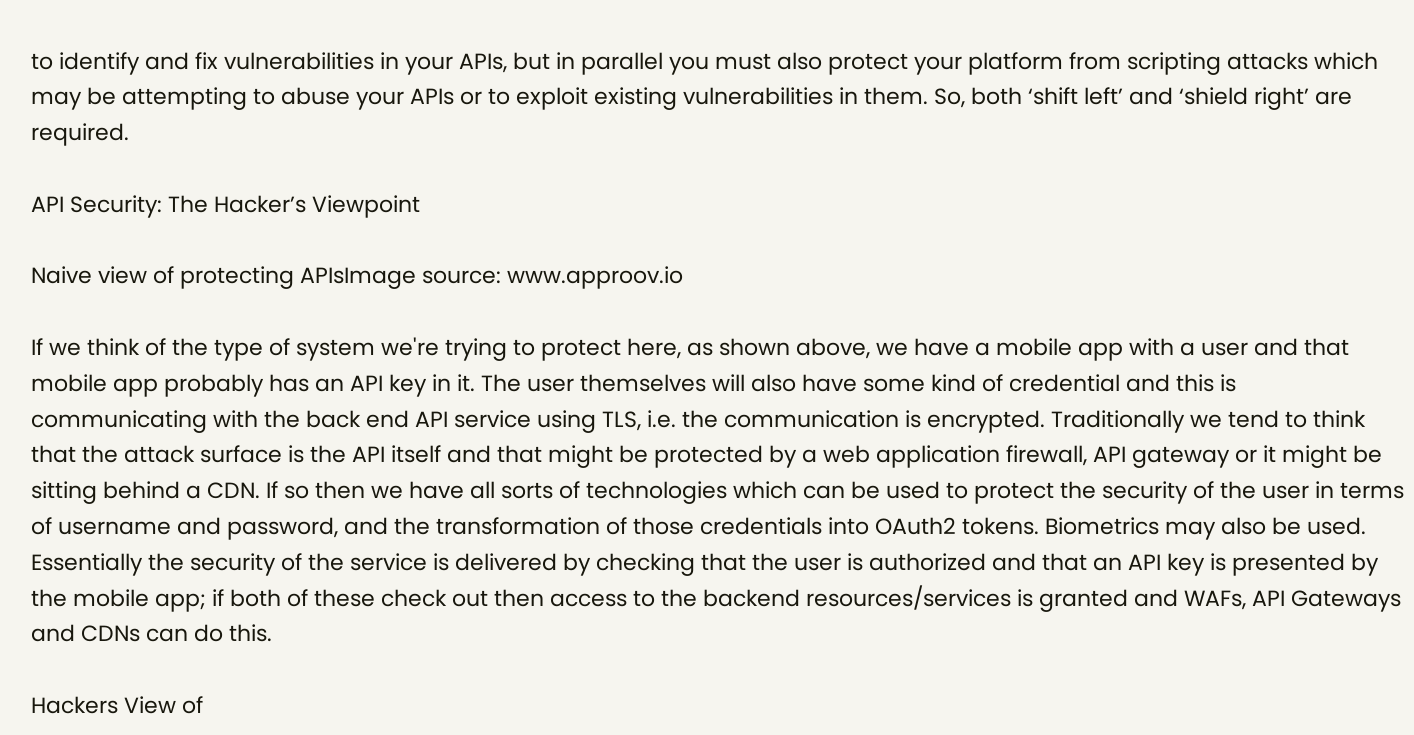to identify and fix vulnerabilities in your APIs, but in parallel you must also protect your platform from scripting attacks which may be attempting to abuse your APIs or to exploit existing vulnerabilities in them. So, both ‘shift left’ and ‘shield right’ are required.

API Security: The Hacker’s Viewpoint

Naive view of protecting APIsImage source: www.approov.io

If we think of the type of system we're trying to protect here, as shown above, we have a mobile app with a user and that mobile app probably has an API key in it. The user themselves will also have some kind of credential and this is communicating with the back end API service using TLS, i.e. the communication is encrypted. Traditionally we tend to think that the attack surface is the API itself and that might be protected by a web application firewall, API gateway or it might be sitting behind a CDN. If so then we have all sorts of technologies which can be used to protect the security of the user in terms of username and password, and the transformation of those credentials into OAuth2 tokens. Biometrics may also be used. Essentially the security of the service is delivered by checking that the user is authorized and that an API key is presented by the mobile app; if both of these check out then access to the backend resources/services is granted and WAFs, API Gateways and CDNs can do this.

Hackers View of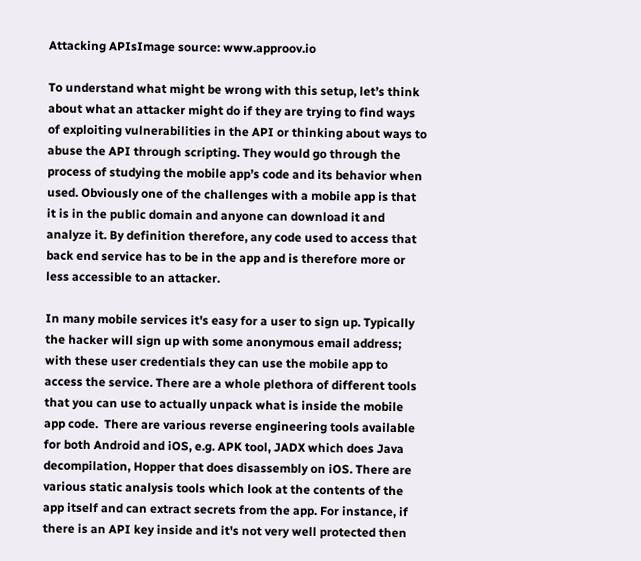Attacking APIsImage source: www.approov.io

To understand what might be wrong with this setup, let’s think about what an attacker might do if they are trying to find ways of exploiting vulnerabilities in the API or thinking about ways to abuse the API through scripting. They would go through the process of studying the mobile app’s code and its behavior when used. Obviously one of the challenges with a mobile app is that it is in the public domain and anyone can download it and analyze it. By definition therefore, any code used to access that back end service has to be in the app and is therefore more or less accessible to an attacker.

In many mobile services it's easy for a user to sign up. Typically the hacker will sign up with some anonymous email address; with these user credentials they can use the mobile app to access the service. There are a whole plethora of different tools that you can use to actually unpack what is inside the mobile app code.  There are various reverse engineering tools available for both Android and iOS, e.g. APK tool, JADX which does Java decompilation, Hopper that does disassembly on iOS. There are various static analysis tools which look at the contents of the app itself and can extract secrets from the app. For instance, if there is an API key inside and it's not very well protected then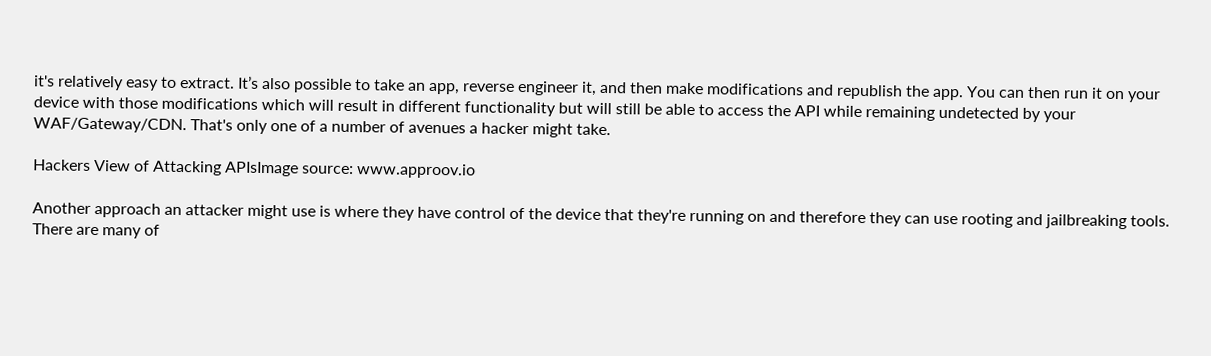it's relatively easy to extract. It’s also possible to take an app, reverse engineer it, and then make modifications and republish the app. You can then run it on your device with those modifications which will result in different functionality but will still be able to access the API while remaining undetected by your WAF/Gateway/CDN. That's only one of a number of avenues a hacker might take.

Hackers View of Attacking APIsImage source: www.approov.io

Another approach an attacker might use is where they have control of the device that they're running on and therefore they can use rooting and jailbreaking tools. There are many of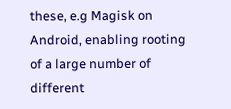these, e.g Magisk on Android, enabling rooting of a large number of different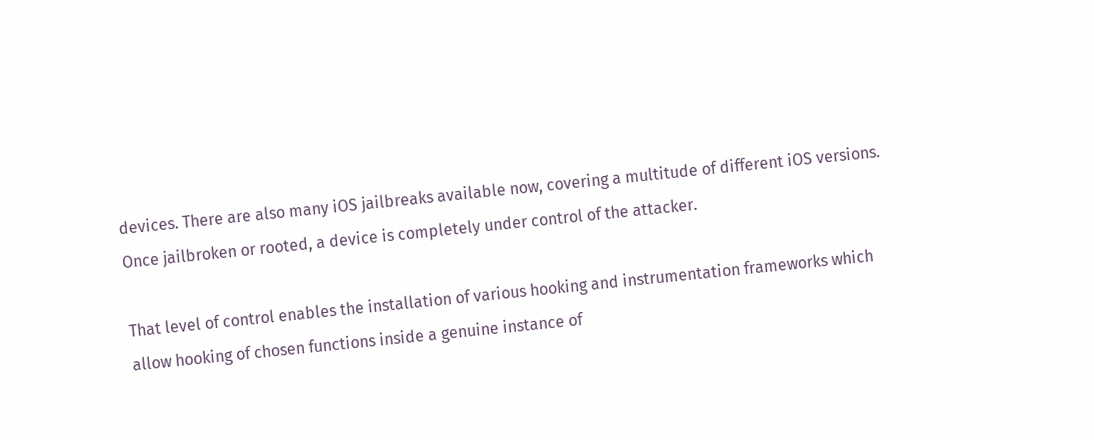devices. There are also many iOS jailbreaks available now, covering a multitude of different iOS versions. Once jailbroken or rooted, a device is completely under control of the attacker.

That level of control enables the installation of various hooking and instrumentation frameworks which allow hooking of chosen functions inside a genuine instance of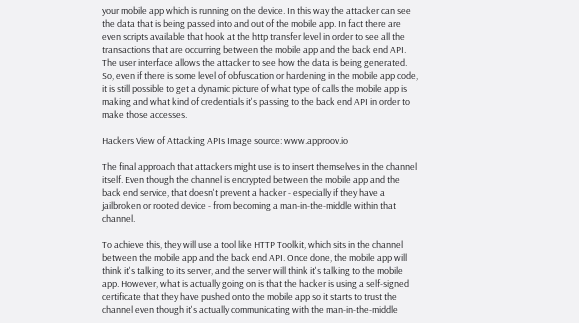your mobile app which is running on the device. In this way the attacker can see the data that is being passed into and out of the mobile app. In fact there are even scripts available that hook at the http transfer level in order to see all the transactions that are occurring between the mobile app and the back end API. The user interface allows the attacker to see how the data is being generated. So, even if there is some level of obfuscation or hardening in the mobile app code, it is still possible to get a dynamic picture of what type of calls the mobile app is making and what kind of credentials it's passing to the back end API in order to make those accesses.

Hackers View of Attacking APIs Image source: www.approov.io

The final approach that attackers might use is to insert themselves in the channel itself. Even though the channel is encrypted between the mobile app and the back end service, that doesn't prevent a hacker - especially if they have a jailbroken or rooted device - from becoming a man-in-the-middle within that channel.

To achieve this, they will use a tool like HTTP Toolkit, which sits in the channel between the mobile app and the back end API. Once done, the mobile app will think it's talking to its server, and the server will think it's talking to the mobile app. However, what is actually going on is that the hacker is using a self-signed certificate that they have pushed onto the mobile app so it starts to trust the channel even though it's actually communicating with the man-in-the-middle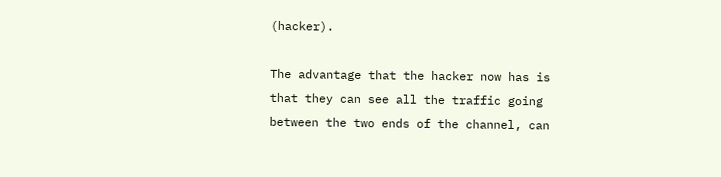(hacker).

The advantage that the hacker now has is that they can see all the traffic going between the two ends of the channel, can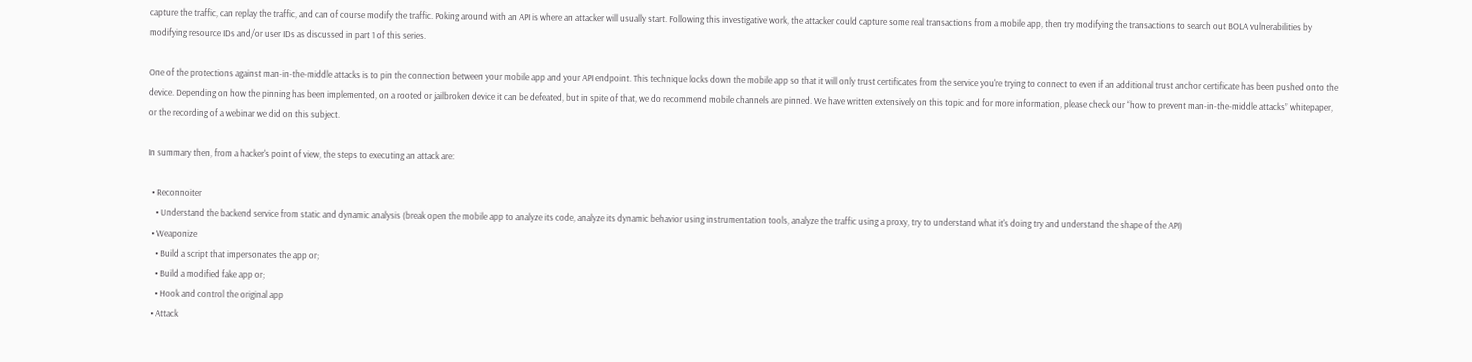capture the traffic, can replay the traffic, and can of course modify the traffic. Poking around with an API is where an attacker will usually start. Following this investigative work, the attacker could capture some real transactions from a mobile app, then try modifying the transactions to search out BOLA vulnerabilities by modifying resource IDs and/or user IDs as discussed in part 1 of this series.

One of the protections against man-in-the-middle attacks is to pin the connection between your mobile app and your API endpoint. This technique locks down the mobile app so that it will only trust certificates from the service you're trying to connect to even if an additional trust anchor certificate has been pushed onto the device. Depending on how the pinning has been implemented, on a rooted or jailbroken device it can be defeated, but in spite of that, we do recommend mobile channels are pinned. We have written extensively on this topic and for more information, please check our “how to prevent man-in-the-middle attacks” whitepaper, or the recording of a webinar we did on this subject.

In summary then, from a hacker's point of view, the steps to executing an attack are:

  • Reconnoiter
    • Understand the backend service from static and dynamic analysis (break open the mobile app to analyze its code, analyze its dynamic behavior using instrumentation tools, analyze the traffic using a proxy, try to understand what it's doing try and understand the shape of the API)
  • Weaponize
    • Build a script that impersonates the app or;
    • Build a modified fake app or;
    • Hook and control the original app
  • Attack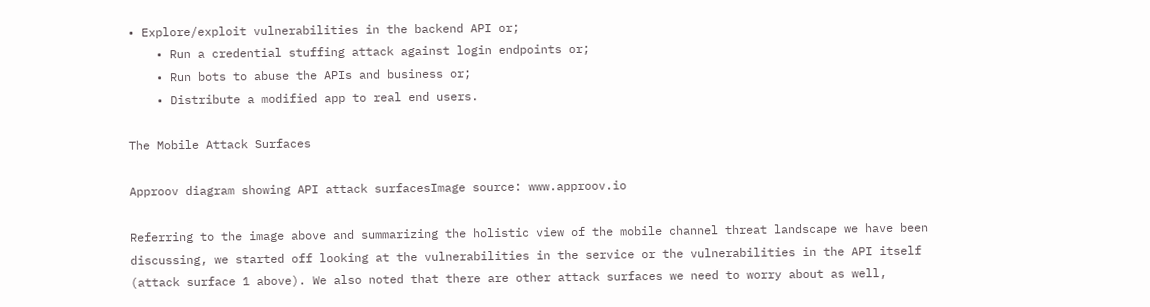• Explore/exploit vulnerabilities in the backend API or;
    • Run a credential stuffing attack against login endpoints or;
    • Run bots to abuse the APIs and business or;
    • Distribute a modified app to real end users.

The Mobile Attack Surfaces

Approov diagram showing API attack surfacesImage source: www.approov.io

Referring to the image above and summarizing the holistic view of the mobile channel threat landscape we have been discussing, we started off looking at the vulnerabilities in the service or the vulnerabilities in the API itself (attack surface 1 above). We also noted that there are other attack surfaces we need to worry about as well,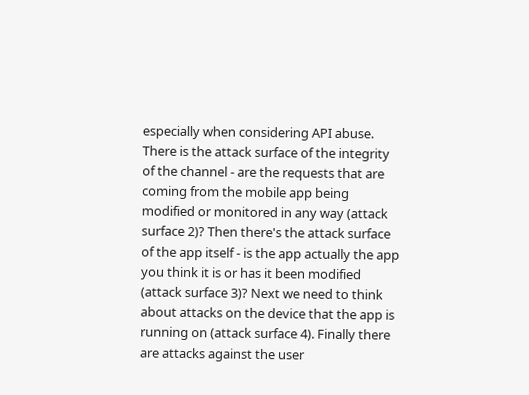especially when considering API abuse. There is the attack surface of the integrity of the channel - are the requests that are coming from the mobile app being modified or monitored in any way (attack surface 2)? Then there's the attack surface of the app itself - is the app actually the app you think it is or has it been modified (attack surface 3)? Next we need to think about attacks on the device that the app is running on (attack surface 4). Finally there are attacks against the user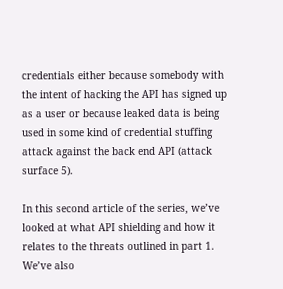credentials either because somebody with the intent of hacking the API has signed up as a user or because leaked data is being used in some kind of credential stuffing attack against the back end API (attack surface 5).

In this second article of the series, we’ve looked at what API shielding and how it relates to the threats outlined in part 1. We’ve also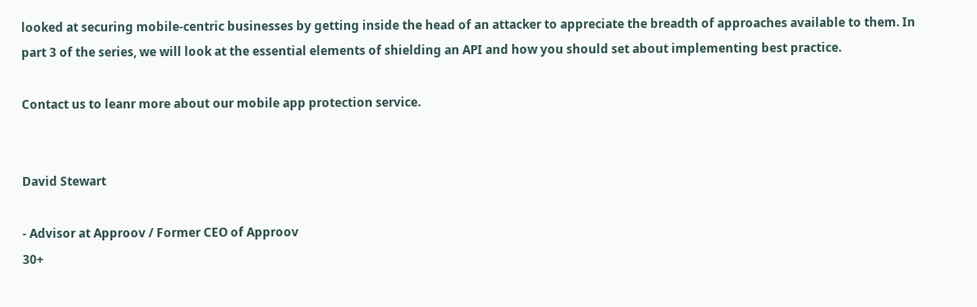looked at securing mobile-centric businesses by getting inside the head of an attacker to appreciate the breadth of approaches available to them. In part 3 of the series, we will look at the essential elements of shielding an API and how you should set about implementing best practice.

Contact us to leanr more about our mobile app protection service.


David Stewart

- Advisor at Approov / Former CEO of Approov
30+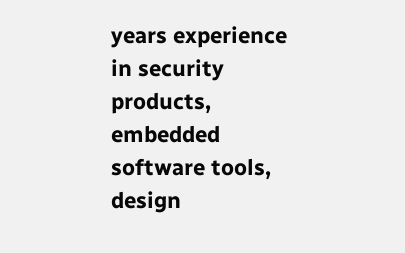years experience in security products, embedded software tools, design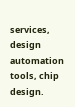services, design automation tools, chip design.